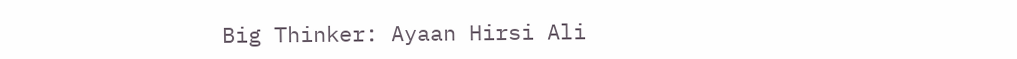Big Thinker: Ayaan Hirsi Ali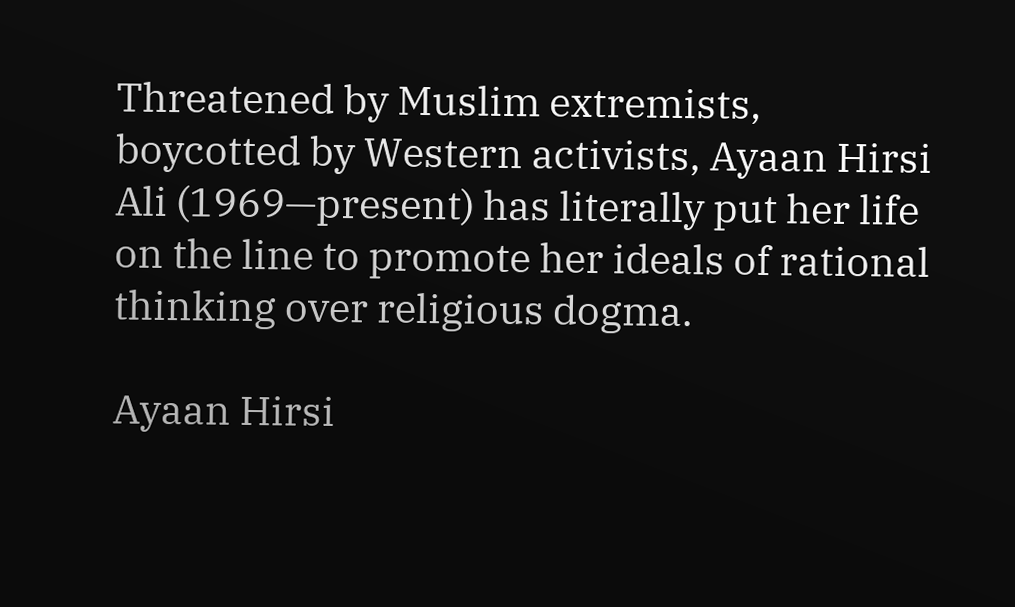Threatened by Muslim extremists, boycotted by Western activists, Ayaan Hirsi Ali (1969—present) has literally put her life on the line to promote her ideals of rational thinking over religious dogma.

Ayaan Hirsi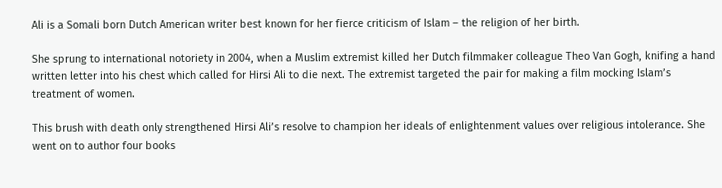Ali is a Somali born Dutch American writer best known for her fierce criticism of Islam – the religion of her birth.

She sprung to international notoriety in 2004, when a Muslim extremist killed her Dutch filmmaker colleague Theo Van Gogh, knifing a hand written letter into his chest which called for Hirsi Ali to die next. The extremist targeted the pair for making a film mocking Islam’s treatment of women.

This brush with death only strengthened Hirsi Ali’s resolve to champion her ideals of enlightenment values over religious intolerance. She went on to author four books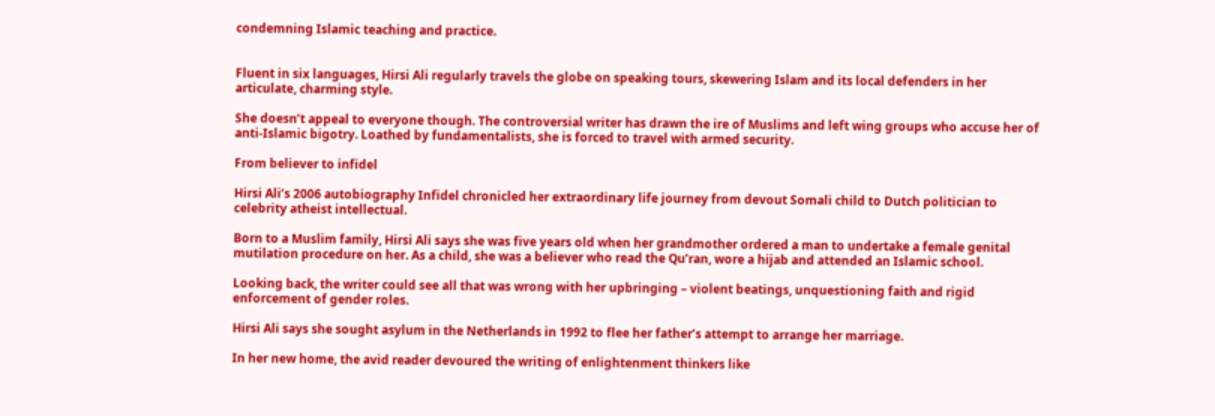condemning Islamic teaching and practice.


Fluent in six languages, Hirsi Ali regularly travels the globe on speaking tours, skewering Islam and its local defenders in her articulate, charming style.

She doesn’t appeal to everyone though. The controversial writer has drawn the ire of Muslims and left wing groups who accuse her of anti-Islamic bigotry. Loathed by fundamentalists, she is forced to travel with armed security.

From believer to infidel

Hirsi Ali’s 2006 autobiography Infidel chronicled her extraordinary life journey from devout Somali child to Dutch politician to celebrity atheist intellectual.

Born to a Muslim family, Hirsi Ali says she was five years old when her grandmother ordered a man to undertake a female genital mutilation procedure on her. As a child, she was a believer who read the Qu’ran, wore a hijab and attended an Islamic school.

Looking back, the writer could see all that was wrong with her upbringing – violent beatings, unquestioning faith and rigid enforcement of gender roles.

Hirsi Ali says she sought asylum in the Netherlands in 1992 to flee her father’s attempt to arrange her marriage.

In her new home, the avid reader devoured the writing of enlightenment thinkers like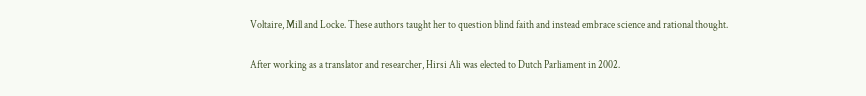Voltaire, Mill and Locke. These authors taught her to question blind faith and instead embrace science and rational thought.

After working as a translator and researcher, Hirsi Ali was elected to Dutch Parliament in 2002.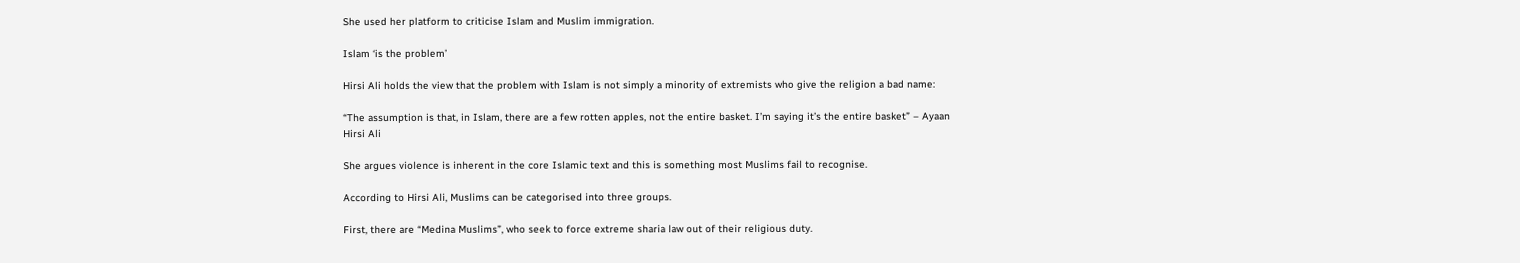She used her platform to criticise Islam and Muslim immigration.

Islam ‘is the problem’

Hirsi Ali holds the view that the problem with Islam is not simply a minority of extremists who give the religion a bad name:

“The assumption is that, in Islam, there are a few rotten apples, not the entire basket. I’m saying it’s the entire basket” – Ayaan Hirsi Ali

She argues violence is inherent in the core Islamic text and this is something most Muslims fail to recognise.

According to Hirsi Ali, Muslims can be categorised into three groups.

First, there are “Medina Muslims”, who seek to force extreme sharia law out of their religious duty.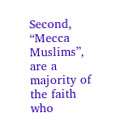Second, “Mecca Muslims”, are a majority of the faith who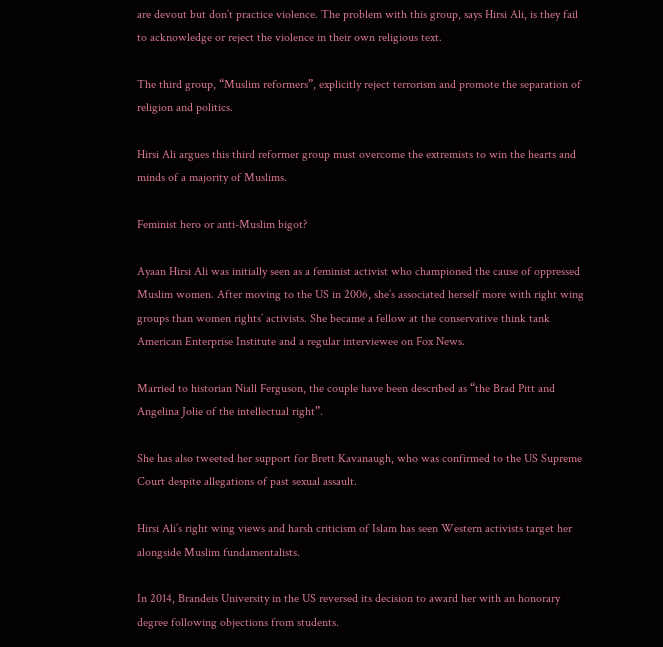are devout but don’t practice violence. The problem with this group, says Hirsi Ali, is they fail to acknowledge or reject the violence in their own religious text.

The third group, “Muslim reformers”, explicitly reject terrorism and promote the separation of religion and politics.

Hirsi Ali argues this third reformer group must overcome the extremists to win the hearts and minds of a majority of Muslims.

Feminist hero or anti-Muslim bigot?

Ayaan Hirsi Ali was initially seen as a feminist activist who championed the cause of oppressed Muslim women. After moving to the US in 2006, she’s associated herself more with right wing groups than women rights’ activists. She became a fellow at the conservative think tank American Enterprise Institute and a regular interviewee on Fox News.

Married to historian Niall Ferguson, the couple have been described as “the Brad Pitt and Angelina Jolie of the intellectual right”.

She has also tweeted her support for Brett Kavanaugh, who was confirmed to the US Supreme Court despite allegations of past sexual assault.

Hirsi Ali’s right wing views and harsh criticism of Islam has seen Western activists target her alongside Muslim fundamentalists.

In 2014, Brandeis University in the US reversed its decision to award her with an honorary degree following objections from students.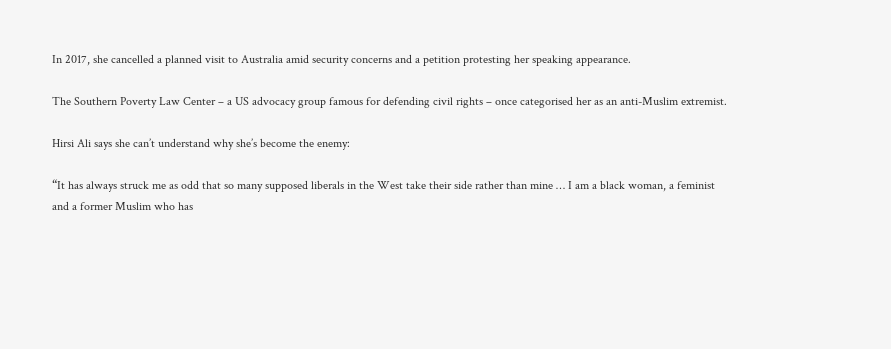In 2017, she cancelled a planned visit to Australia amid security concerns and a petition protesting her speaking appearance.

The Southern Poverty Law Center – a US advocacy group famous for defending civil rights – once categorised her as an anti-Muslim extremist.

Hirsi Ali says she can’t understand why she’s become the enemy:

“It has always struck me as odd that so many supposed liberals in the West take their side rather than mine … I am a black woman, a feminist and a former Muslim who has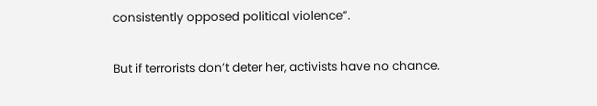consistently opposed political violence”.

But if terrorists don’t deter her, activists have no chance.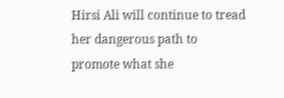Hirsi Ali will continue to tread her dangerous path to promote what she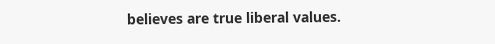believes are true liberal values.